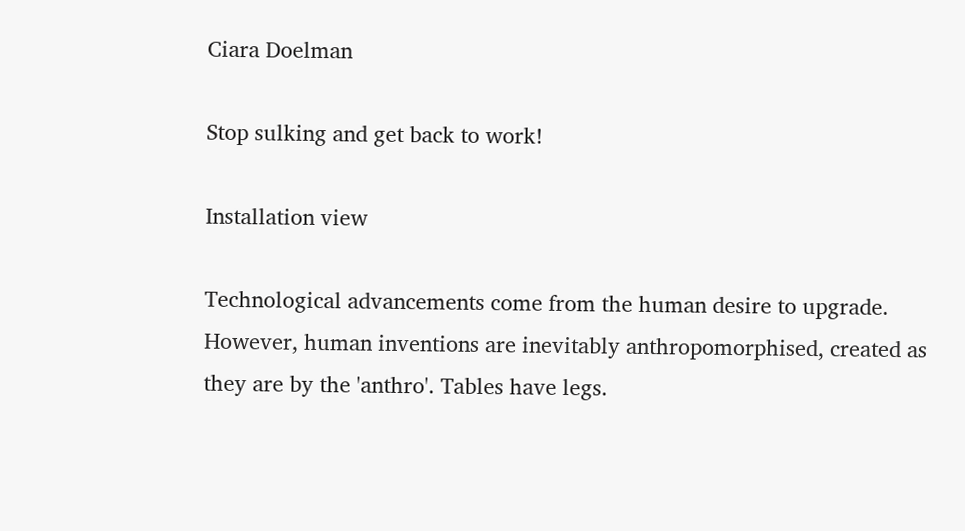Ciara Doelman

Stop sulking and get back to work!

Installation view

Technological advancements come from the human desire to upgrade. However, human inventions are inevitably anthropomorphised, created as they are by the 'anthro'. Tables have legs.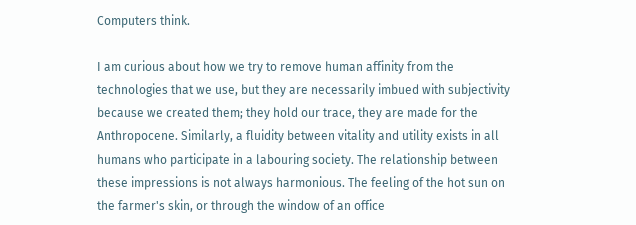Computers think.

I am curious about how we try to remove human affinity from the technologies that we use, but they are necessarily imbued with subjectivity because we created them; they hold our trace, they are made for the Anthropocene. Similarly, a fluidity between vitality and utility exists in all humans who participate in a labouring society. The relationship between these impressions is not always harmonious. The feeling of the hot sun on the farmer's skin, or through the window of an office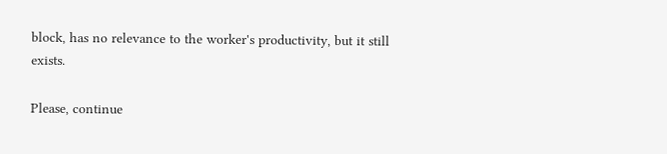block, has no relevance to the worker's productivity, but it still exists.

Please, continue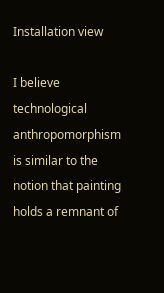Installation view

I believe technological anthropomorphism is similar to the notion that painting holds a remnant of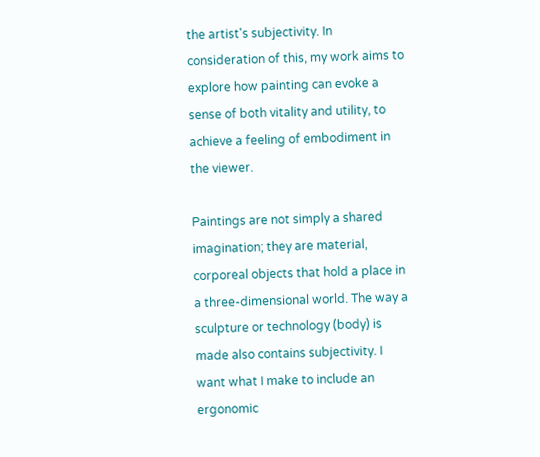the artist's subjectivity. In consideration of this, my work aims to explore how painting can evoke a sense of both vitality and utility, to achieve a feeling of embodiment in the viewer.

Paintings are not simply a shared imagination; they are material, corporeal objects that hold a place in a three-dimensional world. The way a sculpture or technology (body) is made also contains subjectivity. I want what I make to include an ergonomic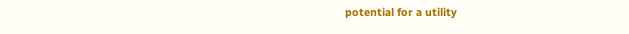potential for a utility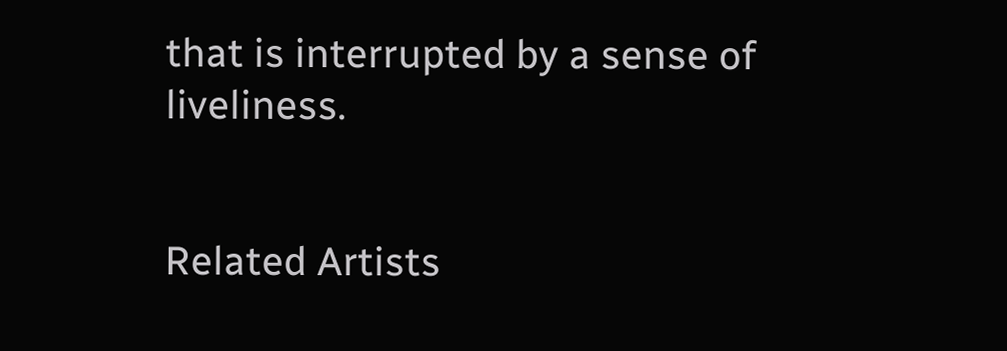that is interrupted by a sense of liveliness.


Related Artists